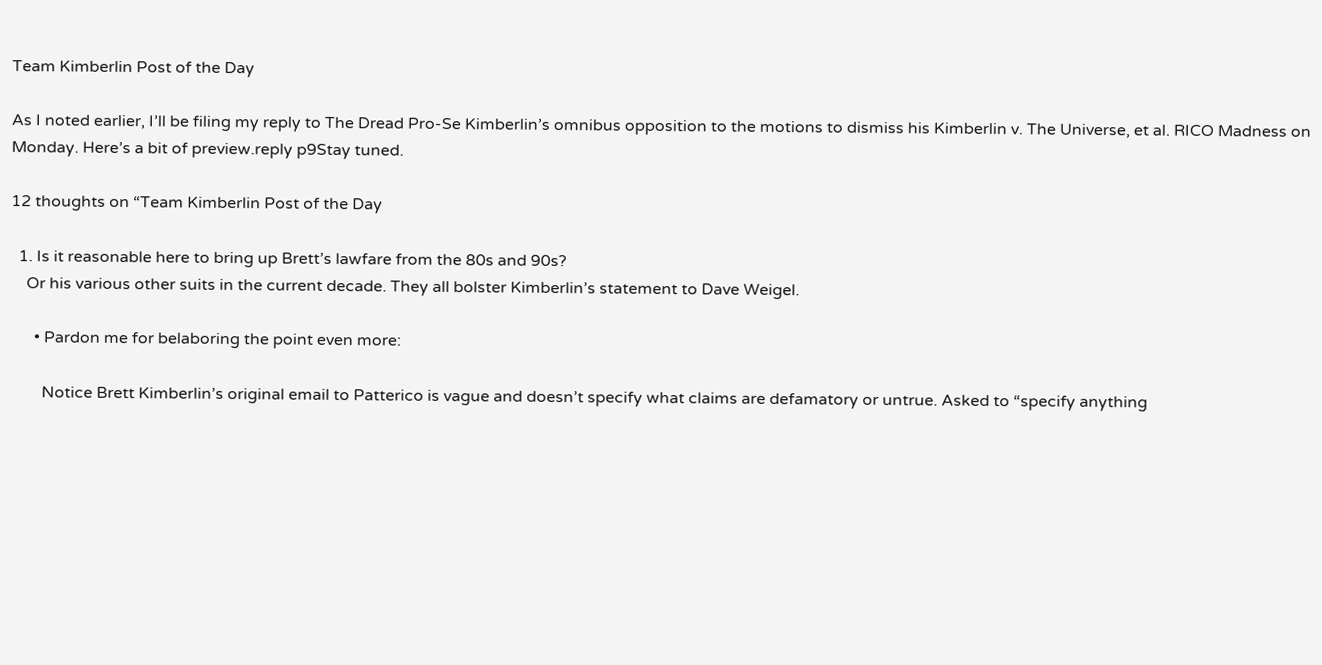Team Kimberlin Post of the Day

As I noted earlier, I’ll be filing my reply to The Dread Pro-Se Kimberlin’s omnibus opposition to the motions to dismiss his Kimberlin v. The Universe, et al. RICO Madness on Monday. Here’s a bit of preview.reply p9Stay tuned.

12 thoughts on “Team Kimberlin Post of the Day

  1. Is it reasonable here to bring up Brett’s lawfare from the 80s and 90s?
    Or his various other suits in the current decade. They all bolster Kimberlin’s statement to Dave Weigel.

      • Pardon me for belaboring the point even more:

        Notice Brett Kimberlin’s original email to Patterico is vague and doesn’t specify what claims are defamatory or untrue. Asked to “specify anything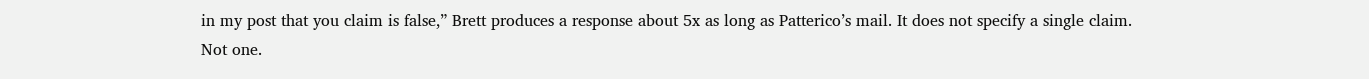in my post that you claim is false,” Brett produces a response about 5x as long as Patterico’s mail. It does not specify a single claim. Not one.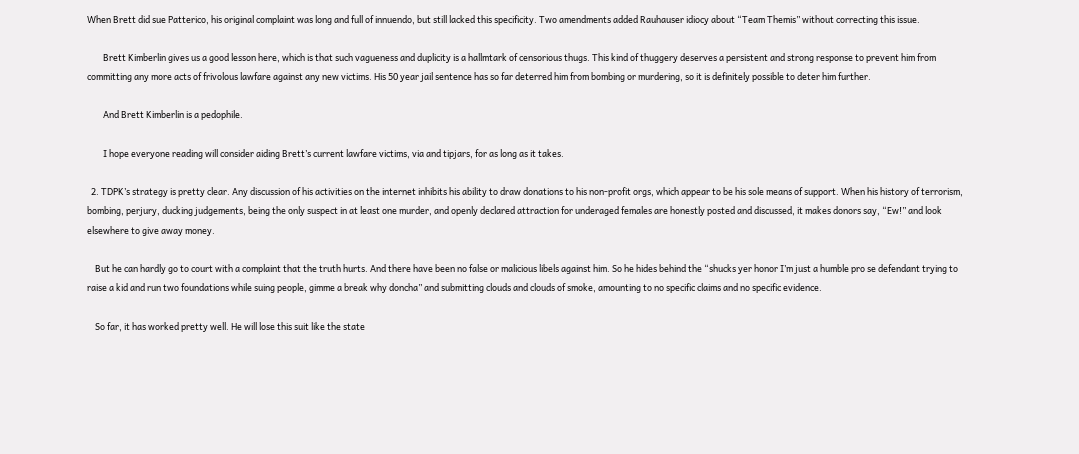When Brett did sue Patterico, his original complaint was long and full of innuendo, but still lacked this specificity. Two amendments added Rauhauser idiocy about “Team Themis” without correcting this issue.

        Brett Kimberlin gives us a good lesson here, which is that such vagueness and duplicity is a hallmtark of censorious thugs. This kind of thuggery deserves a persistent and strong response to prevent him from committing any more acts of frivolous lawfare against any new victims. His 50 year jail sentence has so far deterred him from bombing or murdering, so it is definitely possible to deter him further.

        And Brett Kimberlin is a pedophile.

        I hope everyone reading will consider aiding Brett’s current lawfare victims, via and tipjars, for as long as it takes.

  2. TDPK’s strategy is pretty clear. Any discussion of his activities on the internet inhibits his ability to draw donations to his non-profit orgs, which appear to be his sole means of support. When his history of terrorism, bombing, perjury, ducking judgements, being the only suspect in at least one murder, and openly declared attraction for underaged females are honestly posted and discussed, it makes donors say, “Ew!” and look elsewhere to give away money.

    But he can hardly go to court with a complaint that the truth hurts. And there have been no false or malicious libels against him. So he hides behind the “shucks yer honor I’m just a humble pro se defendant trying to raise a kid and run two foundations while suing people, gimme a break why doncha” and submitting clouds and clouds of smoke, amounting to no specific claims and no specific evidence.

    So far, it has worked pretty well. He will lose this suit like the state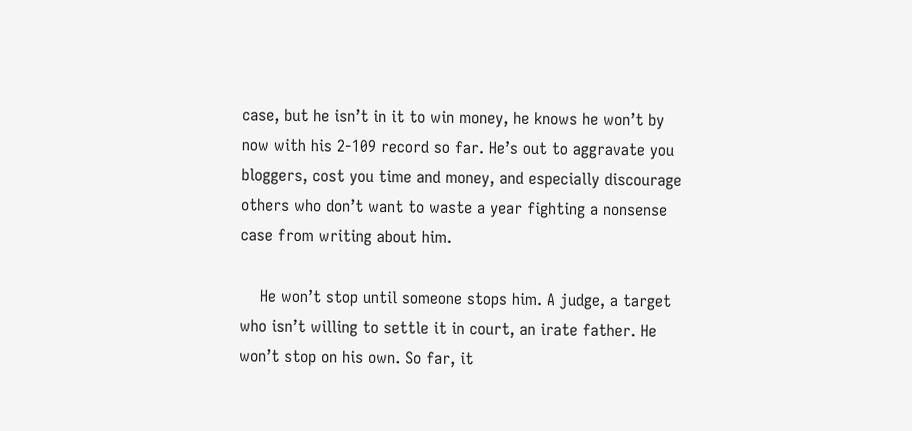case, but he isn’t in it to win money, he knows he won’t by now with his 2-109 record so far. He’s out to aggravate you bloggers, cost you time and money, and especially discourage others who don’t want to waste a year fighting a nonsense case from writing about him.

    He won’t stop until someone stops him. A judge, a target who isn’t willing to settle it in court, an irate father. He won’t stop on his own. So far, it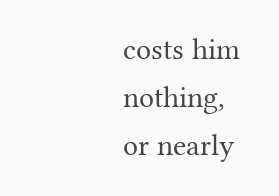costs him nothing, or nearly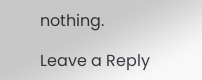nothing.

Leave a Reply